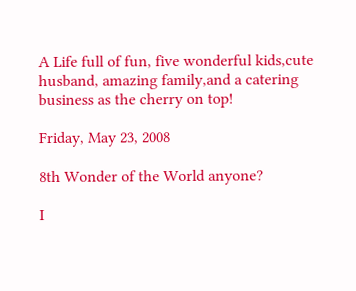A Life full of fun, five wonderful kids,cute husband, amazing family,and a catering business as the cherry on top!

Friday, May 23, 2008

8th Wonder of the World anyone?

I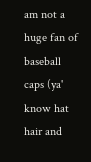am not a huge fan of baseball caps (ya' know hat hair and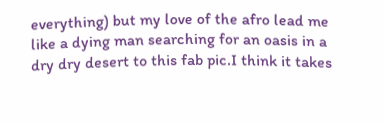everything) but my love of the afro lead me like a dying man searching for an oasis in a dry dry desert to this fab pic.I think it takes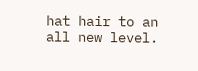hat hair to an all new level.